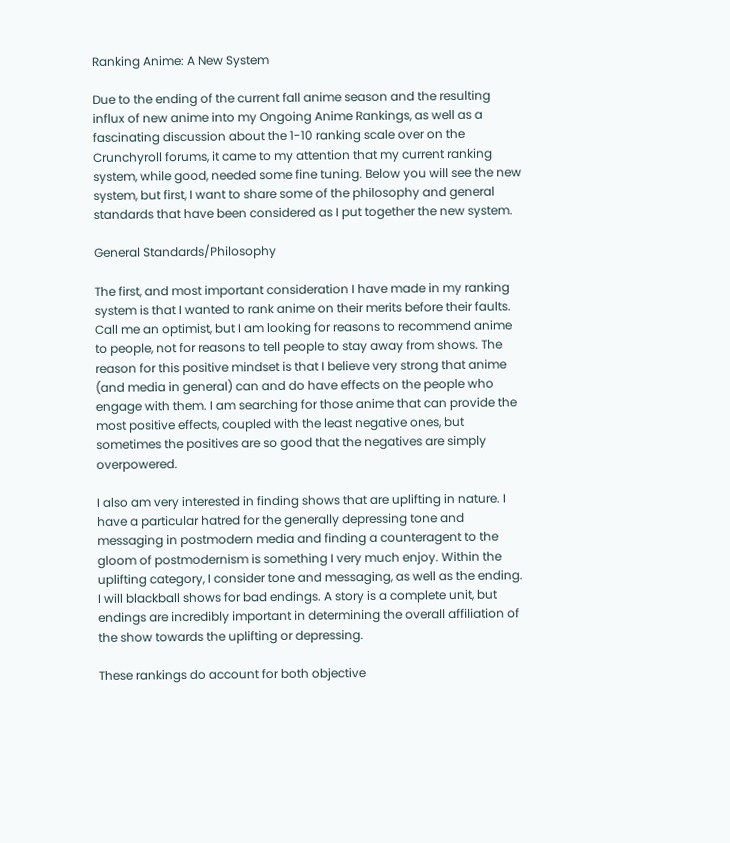Ranking Anime: A New System

Due to the ending of the current fall anime season and the resulting influx of new anime into my Ongoing Anime Rankings, as well as a fascinating discussion about the 1-10 ranking scale over on the Crunchyroll forums, it came to my attention that my current ranking system, while good, needed some fine tuning. Below you will see the new system, but first, I want to share some of the philosophy and general standards that have been considered as I put together the new system.

General Standards/Philosophy

The first, and most important consideration I have made in my ranking system is that I wanted to rank anime on their merits before their faults. Call me an optimist, but I am looking for reasons to recommend anime to people, not for reasons to tell people to stay away from shows. The reason for this positive mindset is that I believe very strong that anime (and media in general) can and do have effects on the people who engage with them. I am searching for those anime that can provide the most positive effects, coupled with the least negative ones, but sometimes the positives are so good that the negatives are simply overpowered.

I also am very interested in finding shows that are uplifting in nature. I have a particular hatred for the generally depressing tone and messaging in postmodern media and finding a counteragent to the gloom of postmodernism is something I very much enjoy. Within the uplifting category, I consider tone and messaging, as well as the ending. I will blackball shows for bad endings. A story is a complete unit, but endings are incredibly important in determining the overall affiliation of the show towards the uplifting or depressing.

These rankings do account for both objective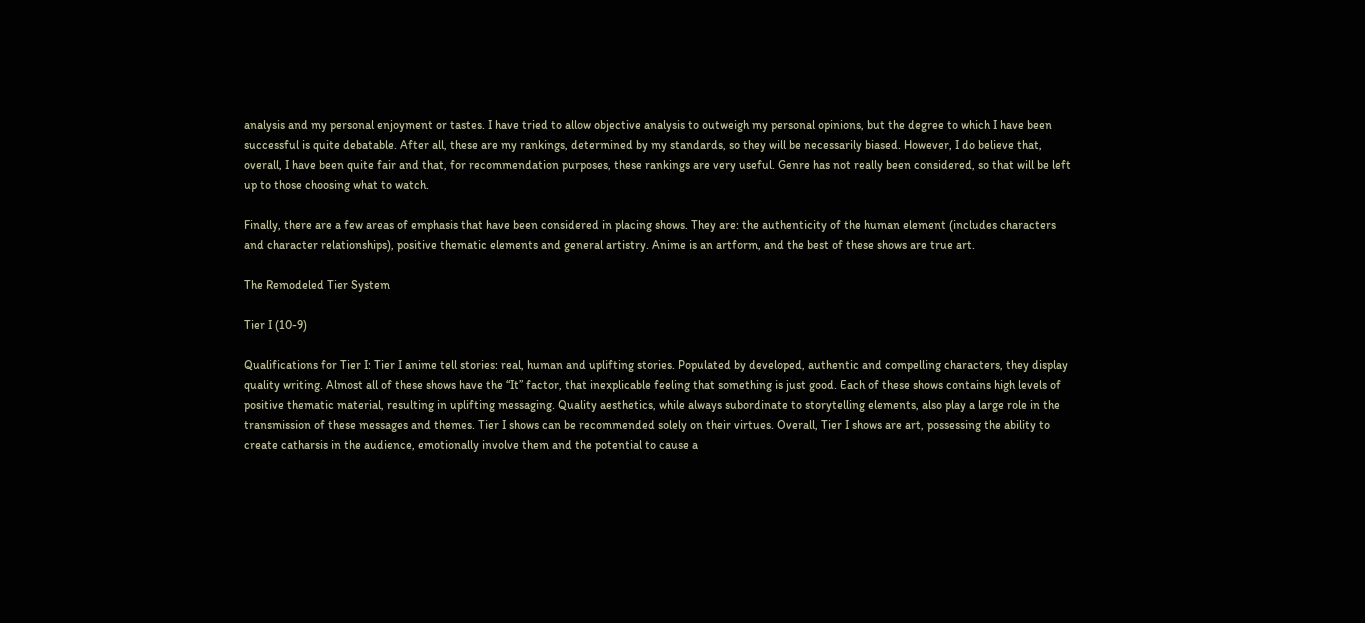analysis and my personal enjoyment or tastes. I have tried to allow objective analysis to outweigh my personal opinions, but the degree to which I have been successful is quite debatable. After all, these are my rankings, determined by my standards, so they will be necessarily biased. However, I do believe that, overall, I have been quite fair and that, for recommendation purposes, these rankings are very useful. Genre has not really been considered, so that will be left up to those choosing what to watch.

Finally, there are a few areas of emphasis that have been considered in placing shows. They are: the authenticity of the human element (includes characters and character relationships), positive thematic elements and general artistry. Anime is an artform, and the best of these shows are true art.

The Remodeled Tier System

Tier I (10-9)

Qualifications for Tier I: Tier I anime tell stories: real, human and uplifting stories. Populated by developed, authentic and compelling characters, they display quality writing. Almost all of these shows have the “It” factor, that inexplicable feeling that something is just good. Each of these shows contains high levels of positive thematic material, resulting in uplifting messaging. Quality aesthetics, while always subordinate to storytelling elements, also play a large role in the transmission of these messages and themes. Tier I shows can be recommended solely on their virtues. Overall, Tier I shows are art, possessing the ability to create catharsis in the audience, emotionally involve them and the potential to cause a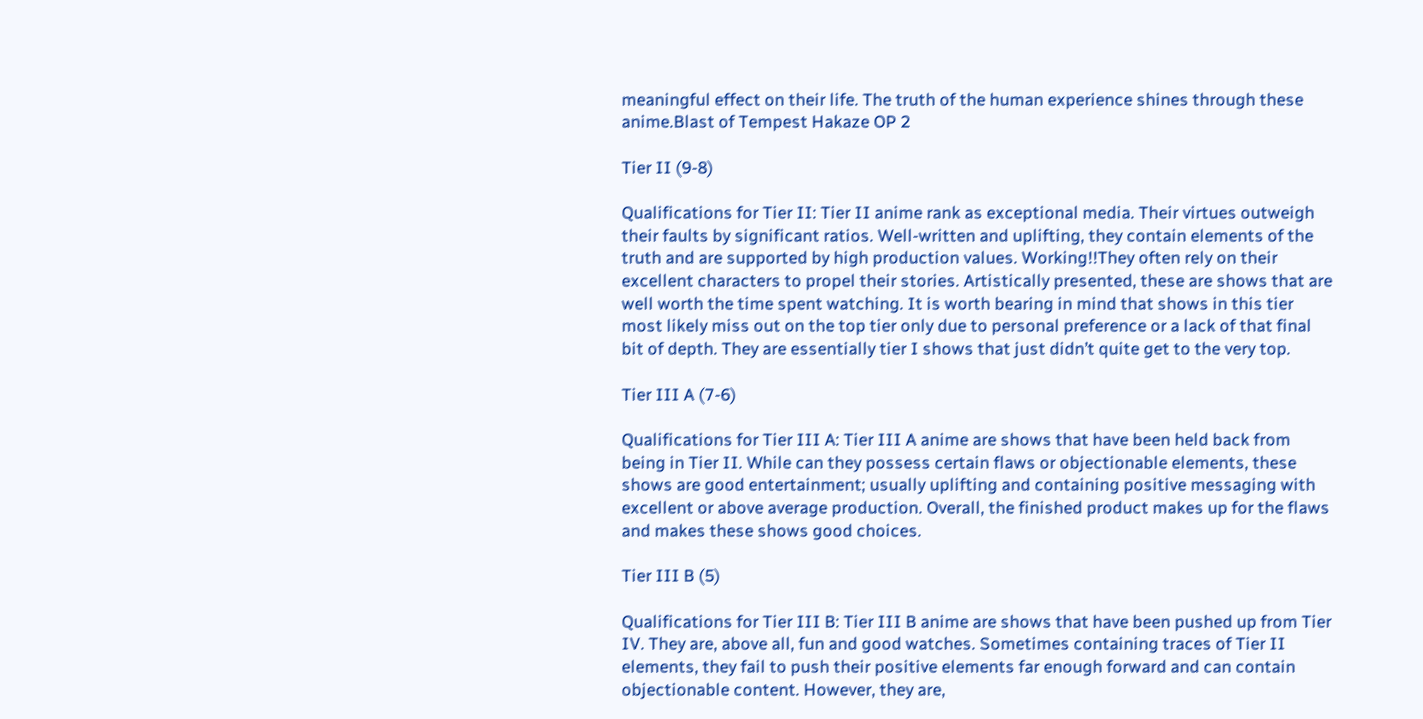meaningful effect on their life. The truth of the human experience shines through these anime.Blast of Tempest Hakaze OP 2

Tier II (9-8)

Qualifications for Tier II: Tier II anime rank as exceptional media. Their virtues outweigh their faults by significant ratios. Well-written and uplifting, they contain elements of the truth and are supported by high production values. Working!!They often rely on their excellent characters to propel their stories. Artistically presented, these are shows that are well worth the time spent watching. It is worth bearing in mind that shows in this tier most likely miss out on the top tier only due to personal preference or a lack of that final bit of depth. They are essentially tier I shows that just didn’t quite get to the very top.

Tier III A (7-6)

Qualifications for Tier III A: Tier III A anime are shows that have been held back from being in Tier II. While can they possess certain flaws or objectionable elements, these shows are good entertainment; usually uplifting and containing positive messaging with excellent or above average production. Overall, the finished product makes up for the flaws and makes these shows good choices.

Tier III B (5)

Qualifications for Tier III B: Tier III B anime are shows that have been pushed up from Tier IV. They are, above all, fun and good watches. Sometimes containing traces of Tier II elements, they fail to push their positive elements far enough forward and can contain objectionable content. However, they are,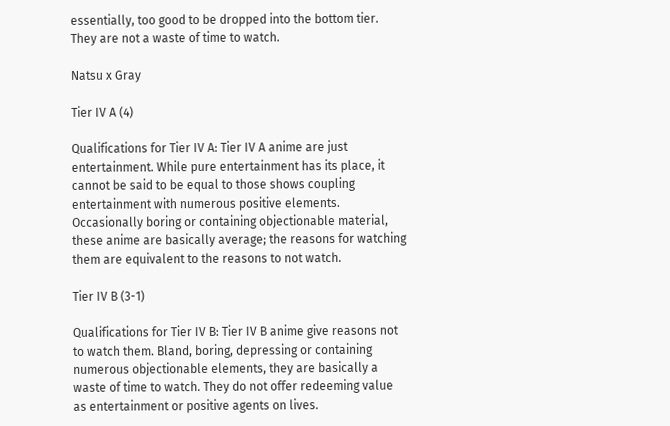essentially, too good to be dropped into the bottom tier. They are not a waste of time to watch.

Natsu x Gray

Tier IV A (4)

Qualifications for Tier IV A: Tier IV A anime are just entertainment. While pure entertainment has its place, it cannot be said to be equal to those shows coupling entertainment with numerous positive elements. Occasionally boring or containing objectionable material, these anime are basically average; the reasons for watching them are equivalent to the reasons to not watch.

Tier IV B (3-1)

Qualifications for Tier IV B: Tier IV B anime give reasons not to watch them. Bland, boring, depressing or containing numerous objectionable elements, they are basically a waste of time to watch. They do not offer redeeming value as entertainment or positive agents on lives.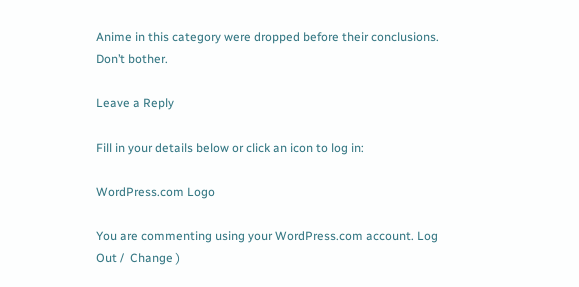Anime in this category were dropped before their conclusions. Don’t bother.

Leave a Reply

Fill in your details below or click an icon to log in:

WordPress.com Logo

You are commenting using your WordPress.com account. Log Out /  Change )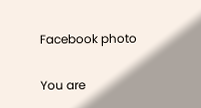Facebook photo

You are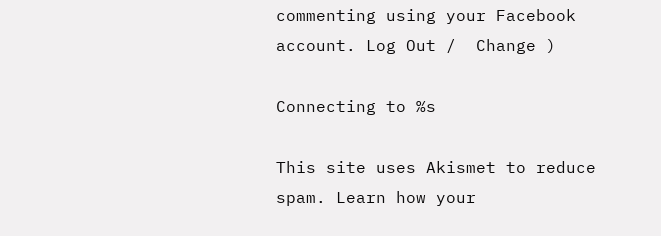commenting using your Facebook account. Log Out /  Change )

Connecting to %s

This site uses Akismet to reduce spam. Learn how your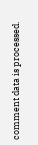comment data is processed.